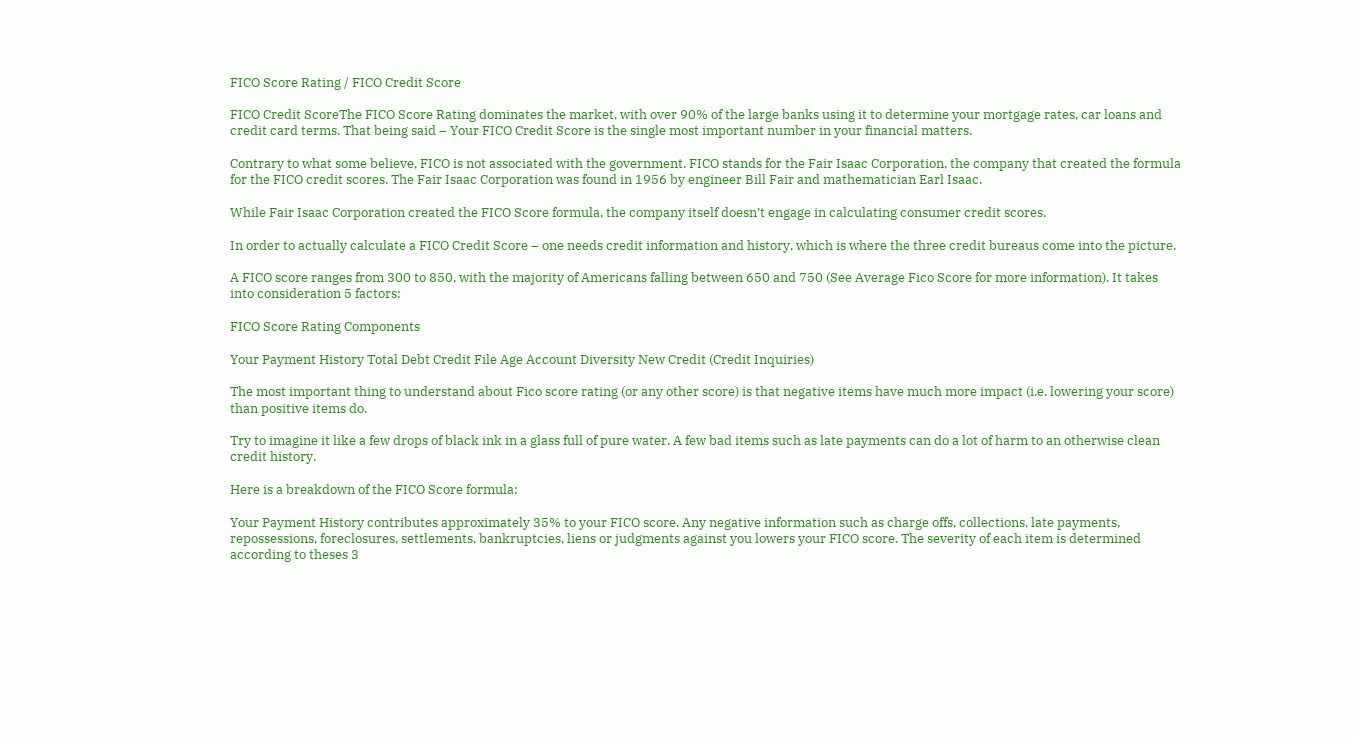FICO Score Rating / FICO Credit Score

FICO Credit ScoreThe FICO Score Rating dominates the market, with over 90% of the large banks using it to determine your mortgage rates, car loans and credit card terms. That being said – Your FICO Credit Score is the single most important number in your financial matters.

Contrary to what some believe, FICO is not associated with the government. FICO stands for the Fair Isaac Corporation, the company that created the formula for the FICO credit scores. The Fair Isaac Corporation was found in 1956 by engineer Bill Fair and mathematician Earl Isaac.

While Fair Isaac Corporation created the FICO Score formula, the company itself doesn’t engage in calculating consumer credit scores.

In order to actually calculate a FICO Credit Score – one needs credit information and history, which is where the three credit bureaus come into the picture.

A FICO score ranges from 300 to 850, with the majority of Americans falling between 650 and 750 (See Average Fico Score for more information). It takes into consideration 5 factors:

FICO Score Rating Components

Your Payment History Total Debt Credit File Age Account Diversity New Credit (Credit Inquiries)

The most important thing to understand about Fico score rating (or any other score) is that negative items have much more impact (i.e. lowering your score) than positive items do.

Try to imagine it like a few drops of black ink in a glass full of pure water. A few bad items such as late payments can do a lot of harm to an otherwise clean credit history.

Here is a breakdown of the FICO Score formula:

Your Payment History contributes approximately 35% to your FICO score. Any negative information such as charge offs, collections, late payments, repossessions, foreclosures, settlements, bankruptcies, liens or judgments against you lowers your FICO score. The severity of each item is determined according to theses 3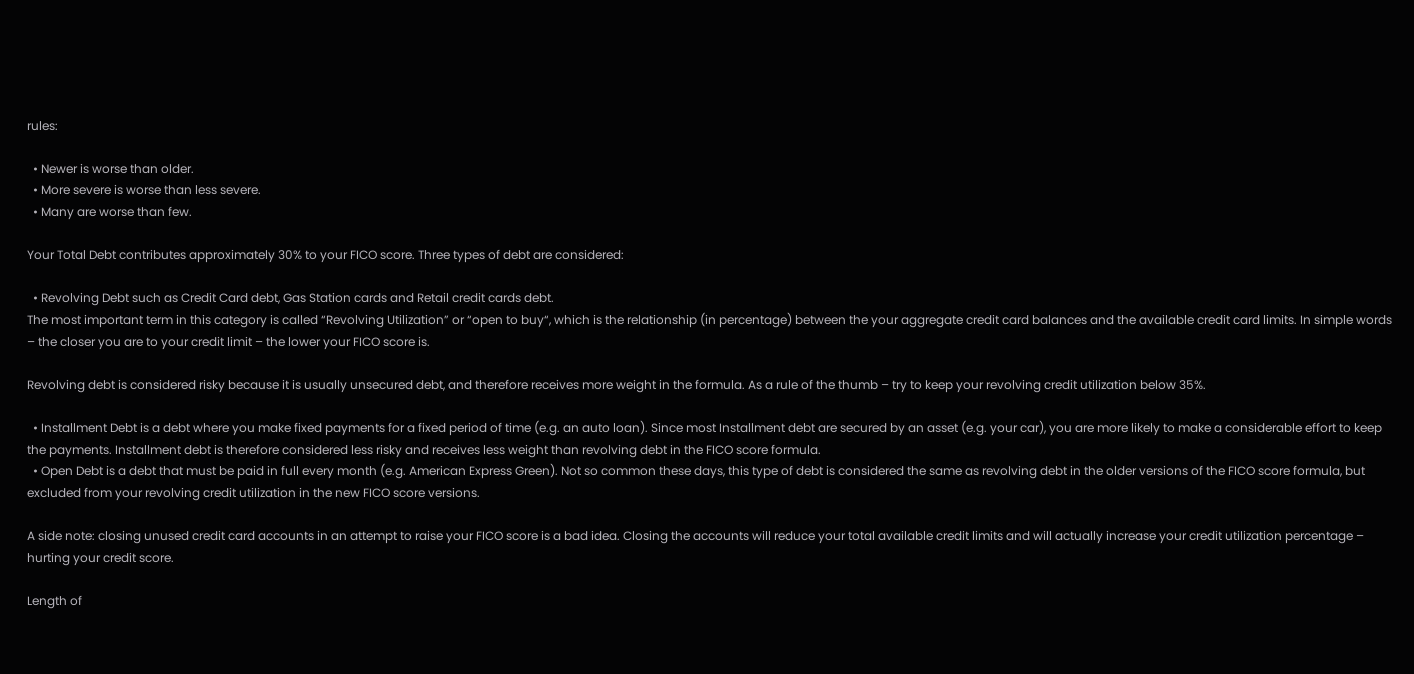rules:

  • Newer is worse than older.
  • More severe is worse than less severe.
  • Many are worse than few.

Your Total Debt contributes approximately 30% to your FICO score. Three types of debt are considered:

  • Revolving Debt such as Credit Card debt, Gas Station cards and Retail credit cards debt.
The most important term in this category is called “Revolving Utilization” or “open to buy“, which is the relationship (in percentage) between the your aggregate credit card balances and the available credit card limits. In simple words – the closer you are to your credit limit – the lower your FICO score is.

Revolving debt is considered risky because it is usually unsecured debt, and therefore receives more weight in the formula. As a rule of the thumb – try to keep your revolving credit utilization below 35%.

  • Installment Debt is a debt where you make fixed payments for a fixed period of time (e.g. an auto loan). Since most Installment debt are secured by an asset (e.g. your car), you are more likely to make a considerable effort to keep the payments. Installment debt is therefore considered less risky and receives less weight than revolving debt in the FICO score formula.
  • Open Debt is a debt that must be paid in full every month (e.g. American Express Green). Not so common these days, this type of debt is considered the same as revolving debt in the older versions of the FICO score formula, but excluded from your revolving credit utilization in the new FICO score versions.

A side note: closing unused credit card accounts in an attempt to raise your FICO score is a bad idea. Closing the accounts will reduce your total available credit limits and will actually increase your credit utilization percentage – hurting your credit score.

Length of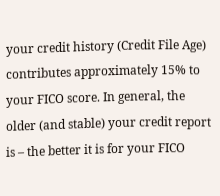your credit history (Credit File Age) contributes approximately 15% to your FICO score. In general, the older (and stable) your credit report is – the better it is for your FICO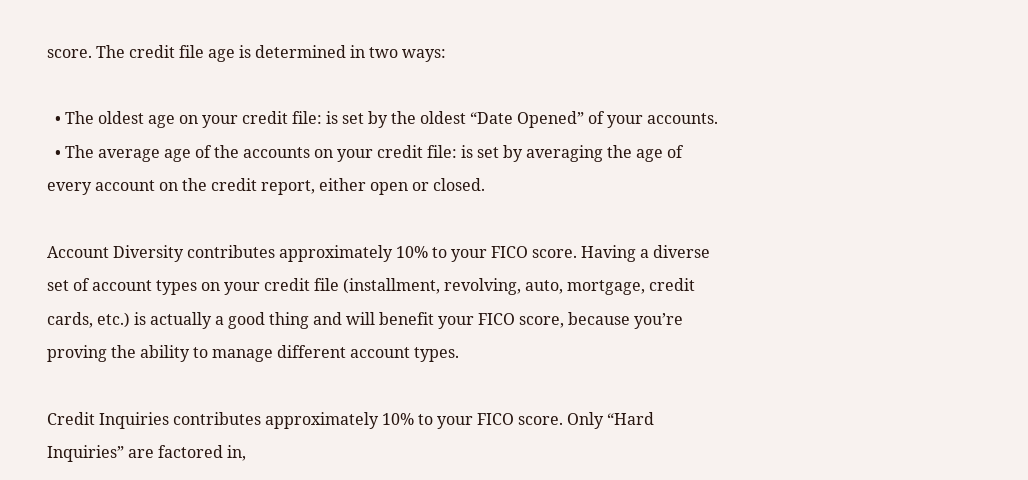score. The credit file age is determined in two ways:

  • The oldest age on your credit file: is set by the oldest “Date Opened” of your accounts.
  • The average age of the accounts on your credit file: is set by averaging the age of every account on the credit report, either open or closed.

Account Diversity contributes approximately 10% to your FICO score. Having a diverse set of account types on your credit file (installment, revolving, auto, mortgage, credit cards, etc.) is actually a good thing and will benefit your FICO score, because you’re proving the ability to manage different account types.

Credit Inquiries contributes approximately 10% to your FICO score. Only “Hard Inquiries” are factored in,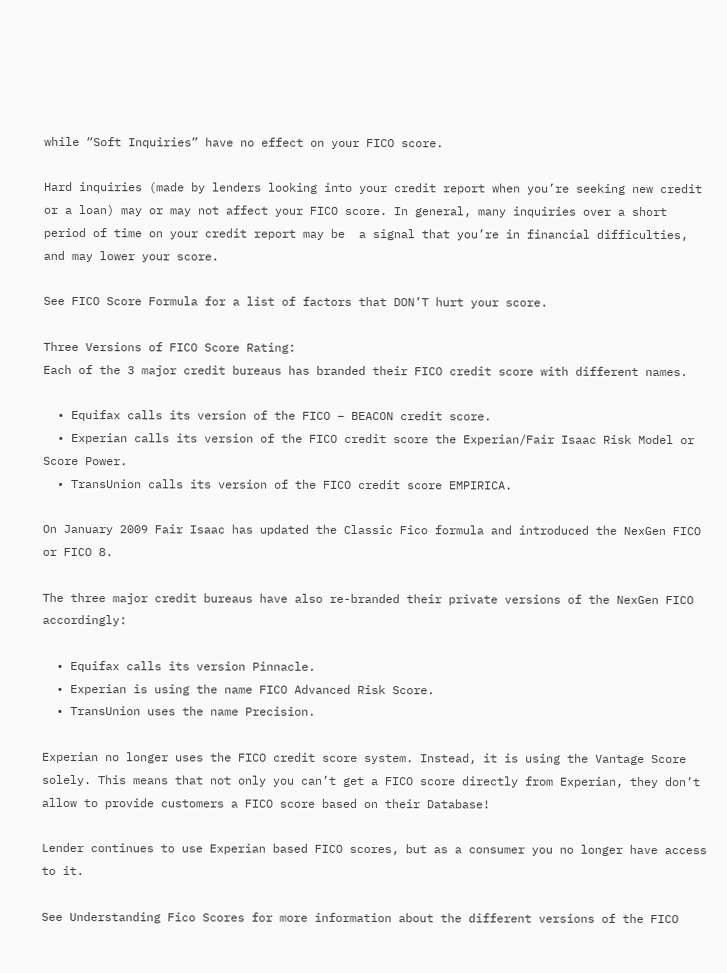while “Soft Inquiries” have no effect on your FICO score.

Hard inquiries (made by lenders looking into your credit report when you’re seeking new credit or a loan) may or may not affect your FICO score. In general, many inquiries over a short period of time on your credit report may be  a signal that you’re in financial difficulties, and may lower your score.

See FICO Score Formula for a list of factors that DON’T hurt your score.

Three Versions of FICO Score Rating:
Each of the 3 major credit bureaus has branded their FICO credit score with different names.

  • Equifax calls its version of the FICO – BEACON credit score.
  • Experian calls its version of the FICO credit score the Experian/Fair Isaac Risk Model or Score Power.
  • TransUnion calls its version of the FICO credit score EMPIRICA.

On January 2009 Fair Isaac has updated the Classic Fico formula and introduced the NexGen FICO or FICO 8.

The three major credit bureaus have also re-branded their private versions of the NexGen FICO accordingly:

  • Equifax calls its version Pinnacle.
  • Experian is using the name FICO Advanced Risk Score.
  • TransUnion uses the name Precision.

Experian no longer uses the FICO credit score system. Instead, it is using the Vantage Score solely. This means that not only you can’t get a FICO score directly from Experian, they don’t allow to provide customers a FICO score based on their Database!

Lender continues to use Experian based FICO scores, but as a consumer you no longer have access to it.

See Understanding Fico Scores for more information about the different versions of the FICO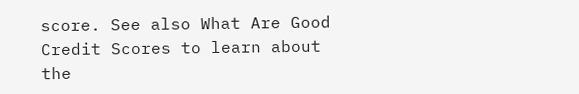score. See also What Are Good Credit Scores to learn about the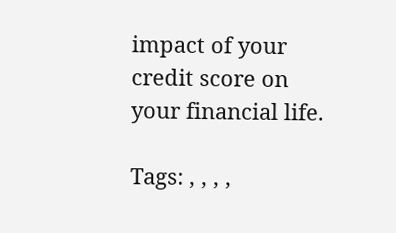impact of your credit score on your financial life.

Tags: , , , ,